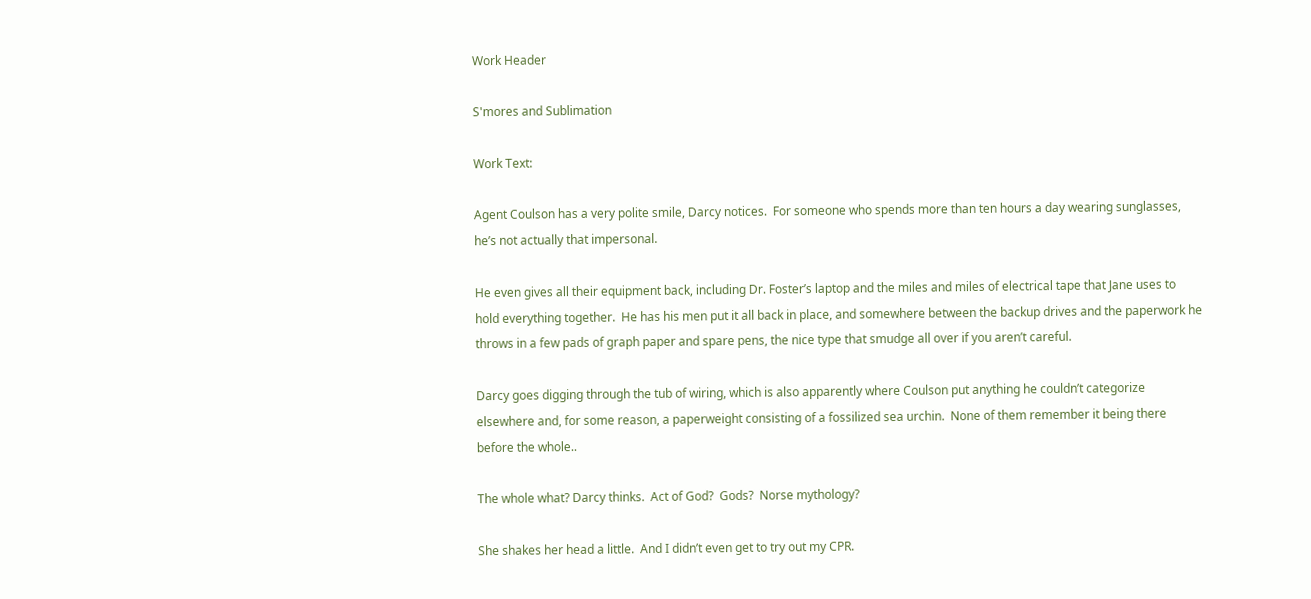Work Header

S'mores and Sublimation

Work Text:

Agent Coulson has a very polite smile, Darcy notices.  For someone who spends more than ten hours a day wearing sunglasses, he’s not actually that impersonal.

He even gives all their equipment back, including Dr. Foster’s laptop and the miles and miles of electrical tape that Jane uses to hold everything together.  He has his men put it all back in place, and somewhere between the backup drives and the paperwork he throws in a few pads of graph paper and spare pens, the nice type that smudge all over if you aren’t careful.

Darcy goes digging through the tub of wiring, which is also apparently where Coulson put anything he couldn’t categorize elsewhere and, for some reason, a paperweight consisting of a fossilized sea urchin.  None of them remember it being there before the whole..

The whole what? Darcy thinks.  Act of God?  Gods?  Norse mythology?

She shakes her head a little.  And I didn’t even get to try out my CPR.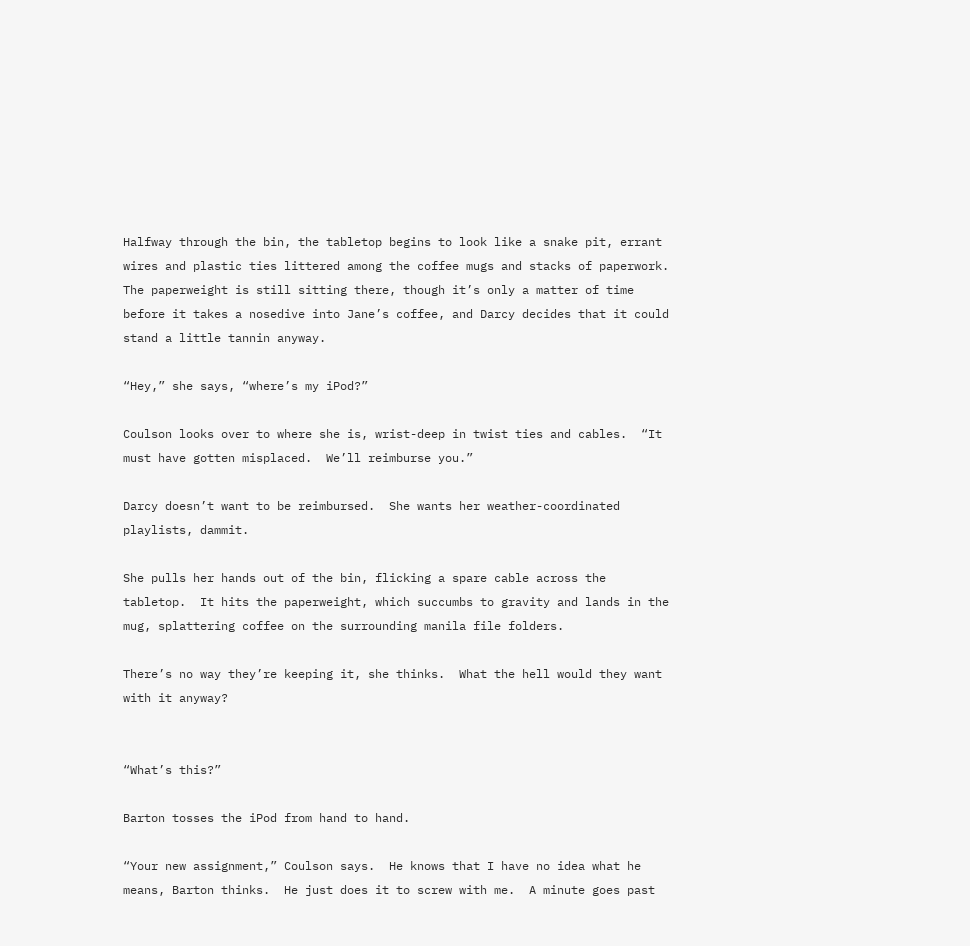Halfway through the bin, the tabletop begins to look like a snake pit, errant wires and plastic ties littered among the coffee mugs and stacks of paperwork.  The paperweight is still sitting there, though it’s only a matter of time before it takes a nosedive into Jane’s coffee, and Darcy decides that it could stand a little tannin anyway.

“Hey,” she says, “where’s my iPod?”

Coulson looks over to where she is, wrist-deep in twist ties and cables.  “It must have gotten misplaced.  We’ll reimburse you.”

Darcy doesn’t want to be reimbursed.  She wants her weather-coordinated playlists, dammit.

She pulls her hands out of the bin, flicking a spare cable across the tabletop.  It hits the paperweight, which succumbs to gravity and lands in the mug, splattering coffee on the surrounding manila file folders.

There’s no way they’re keeping it, she thinks.  What the hell would they want with it anyway?


“What’s this?”

Barton tosses the iPod from hand to hand.

“Your new assignment,” Coulson says.  He knows that I have no idea what he means, Barton thinks.  He just does it to screw with me.  A minute goes past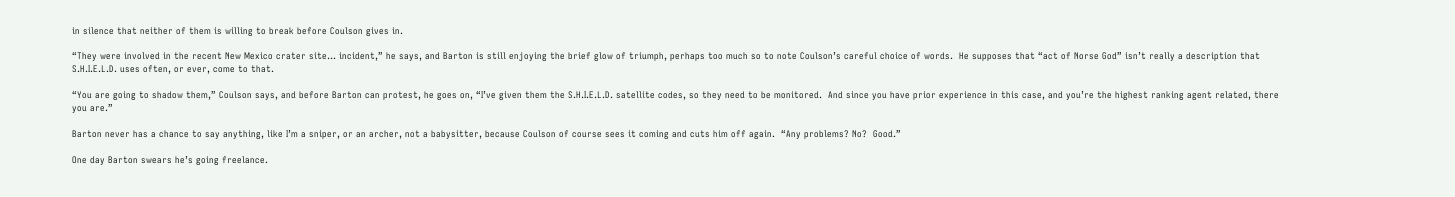in silence that neither of them is willing to break before Coulson gives in.

“They were involved in the recent New Mexico crater site… incident,” he says, and Barton is still enjoying the brief glow of triumph, perhaps too much so to note Coulson’s careful choice of words.  He supposes that “act of Norse God” isn’t really a description that S.H.I.E.L.D. uses often, or ever, come to that.

“You are going to shadow them,” Coulson says, and before Barton can protest, he goes on, “I’ve given them the S.H.I.E.L.D. satellite codes, so they need to be monitored.  And since you have prior experience in this case, and you’re the highest ranking agent related, there you are.”

Barton never has a chance to say anything, like I’m a sniper, or an archer, not a babysitter, because Coulson of course sees it coming and cuts him off again.  “Any problems? No?  Good.”

One day Barton swears he’s going freelance.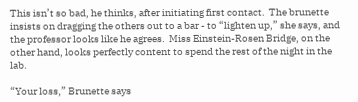This isn’t so bad, he thinks, after initiating first contact.  The brunette insists on dragging the others out to a bar - to “lighten up,” she says, and the professor looks like he agrees.  Miss Einstein-Rosen Bridge, on the other hand, looks perfectly content to spend the rest of the night in the lab.

“Your loss,” Brunette says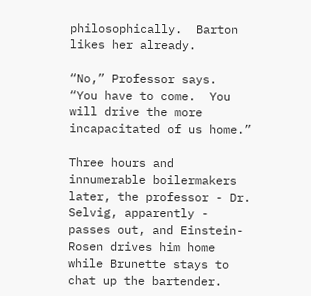philosophically.  Barton likes her already.

“No,” Professor says.  “You have to come.  You will drive the more incapacitated of us home.”

Three hours and innumerable boilermakers later, the professor - Dr. Selvig, apparently - passes out, and Einstein-Rosen drives him home while Brunette stays to chat up the bartender.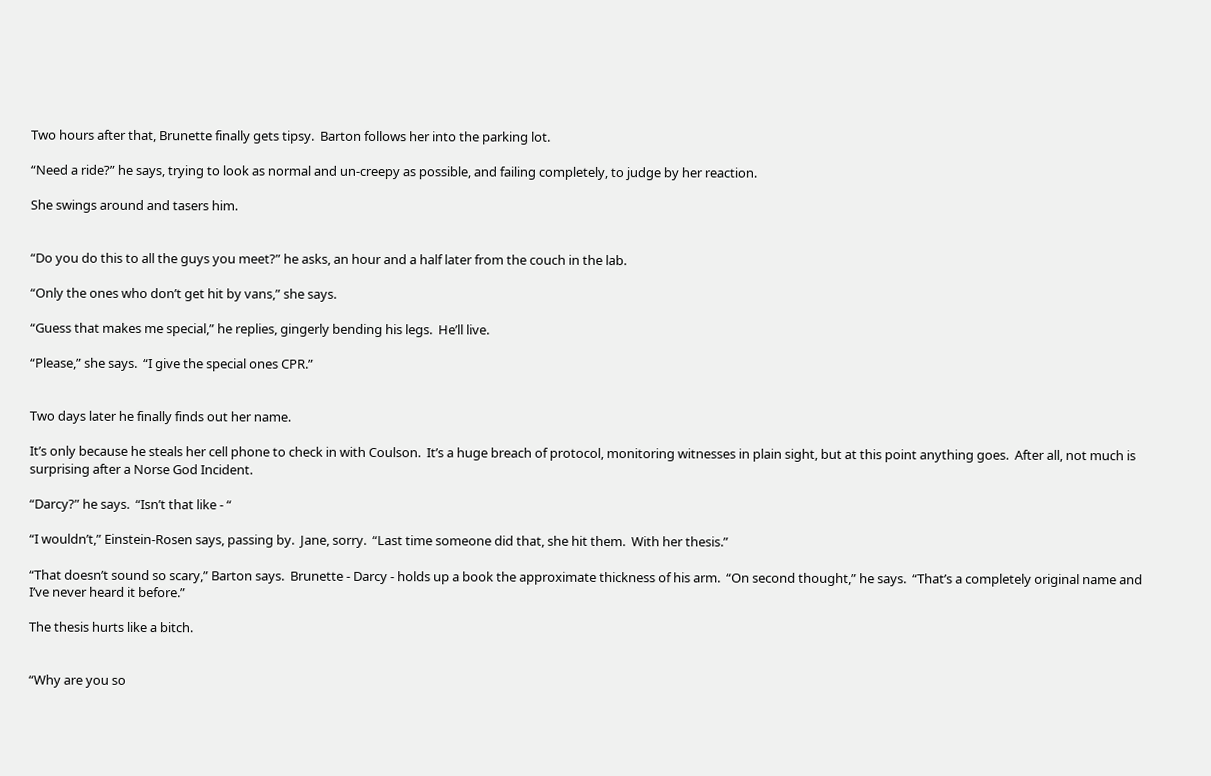Two hours after that, Brunette finally gets tipsy.  Barton follows her into the parking lot.

“Need a ride?” he says, trying to look as normal and un-creepy as possible, and failing completely, to judge by her reaction.

She swings around and tasers him.


“Do you do this to all the guys you meet?” he asks, an hour and a half later from the couch in the lab.

“Only the ones who don’t get hit by vans,” she says.

“Guess that makes me special,” he replies, gingerly bending his legs.  He’ll live.

“Please,” she says.  “I give the special ones CPR.”


Two days later he finally finds out her name.

It’s only because he steals her cell phone to check in with Coulson.  It’s a huge breach of protocol, monitoring witnesses in plain sight, but at this point anything goes.  After all, not much is surprising after a Norse God Incident.

“Darcy?” he says.  “Isn’t that like - “

“I wouldn’t,” Einstein-Rosen says, passing by.  Jane, sorry.  “Last time someone did that, she hit them.  With her thesis.”

“That doesn’t sound so scary,” Barton says.  Brunette - Darcy - holds up a book the approximate thickness of his arm.  “On second thought,” he says.  “That’s a completely original name and I’ve never heard it before.”

The thesis hurts like a bitch.


“Why are you so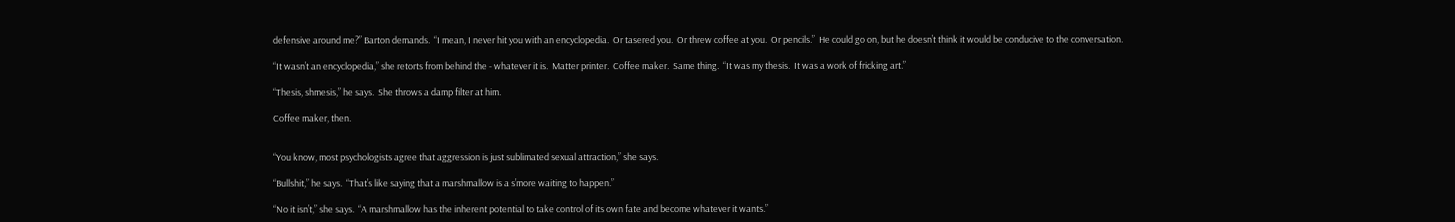defensive around me?” Barton demands.  “I mean, I never hit you with an encyclopedia.  Or tasered you.  Or threw coffee at you.  Or pencils.”  He could go on, but he doesn’t think it would be conducive to the conversation.

“It wasn’t an encyclopedia,” she retorts from behind the - whatever it is.  Matter printer.  Coffee maker.  Same thing.  “It was my thesis.  It was a work of fricking art.”

“Thesis, shmesis,” he says.  She throws a damp filter at him.

Coffee maker, then.


“You know, most psychologists agree that aggression is just sublimated sexual attraction,” she says.

“Bullshit,” he says.  “That’s like saying that a marshmallow is a s’more waiting to happen.”

“No it isn’t,” she says.  “A marshmallow has the inherent potential to take control of its own fate and become whatever it wants.”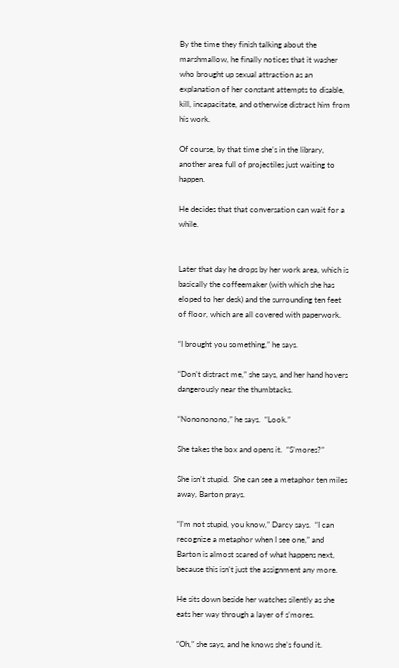By the time they finish talking about the marshmallow, he finally notices that it washer who brought up sexual attraction as an explanation of her constant attempts to disable, kill, incapacitate, and otherwise distract him from his work.

Of course, by that time she’s in the library, another area full of projectiles just waiting to happen.

He decides that that conversation can wait for a while.


Later that day he drops by her work area, which is basically the coffeemaker (with which she has eloped to her desk) and the surrounding ten feet of floor, which are all covered with paperwork.

“I brought you something,” he says.

“Don’t distract me,” she says, and her hand hovers dangerously near the thumbtacks.

“Nonononono,” he says.  “Look.”

She takes the box and opens it.  “S’mores?”

She isn’t stupid.  She can see a metaphor ten miles away, Barton prays.

“I’m not stupid, you know,” Darcy says.  “I can recognize a metaphor when I see one,” and Barton is almost scared of what happens next, because this isn’t just the assignment any more.

He sits down beside her watches silently as she eats her way through a layer of s’mores.

“Oh,” she says, and he knows she’s found it.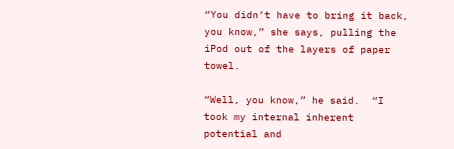“You didn’t have to bring it back, you know,” she says, pulling the iPod out of the layers of paper towel.

“Well, you know,” he said.  “I took my internal inherent potential and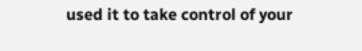used it to take control of your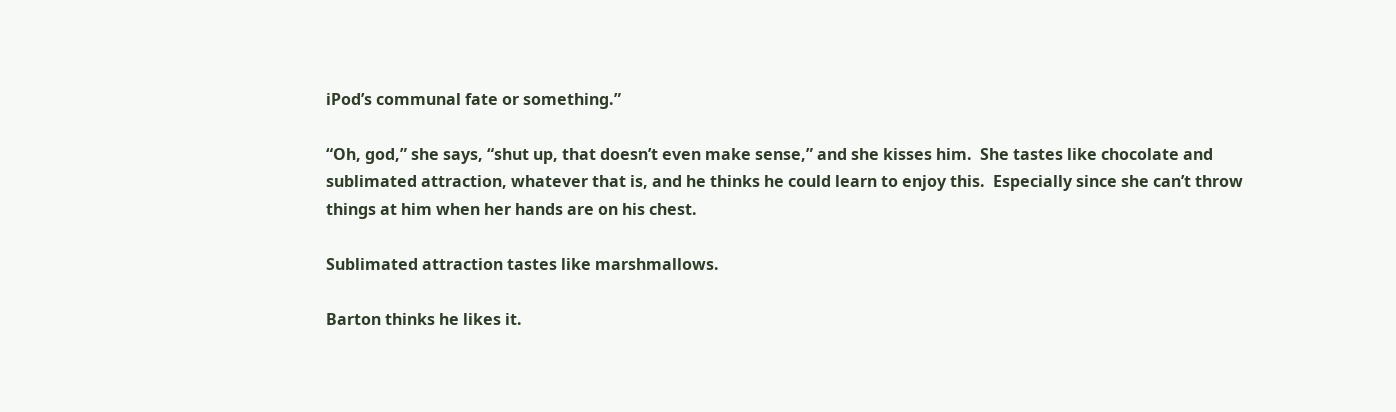iPod’s communal fate or something.”

“Oh, god,” she says, “shut up, that doesn’t even make sense,” and she kisses him.  She tastes like chocolate and sublimated attraction, whatever that is, and he thinks he could learn to enjoy this.  Especially since she can’t throw things at him when her hands are on his chest.

Sublimated attraction tastes like marshmallows.

Barton thinks he likes it.